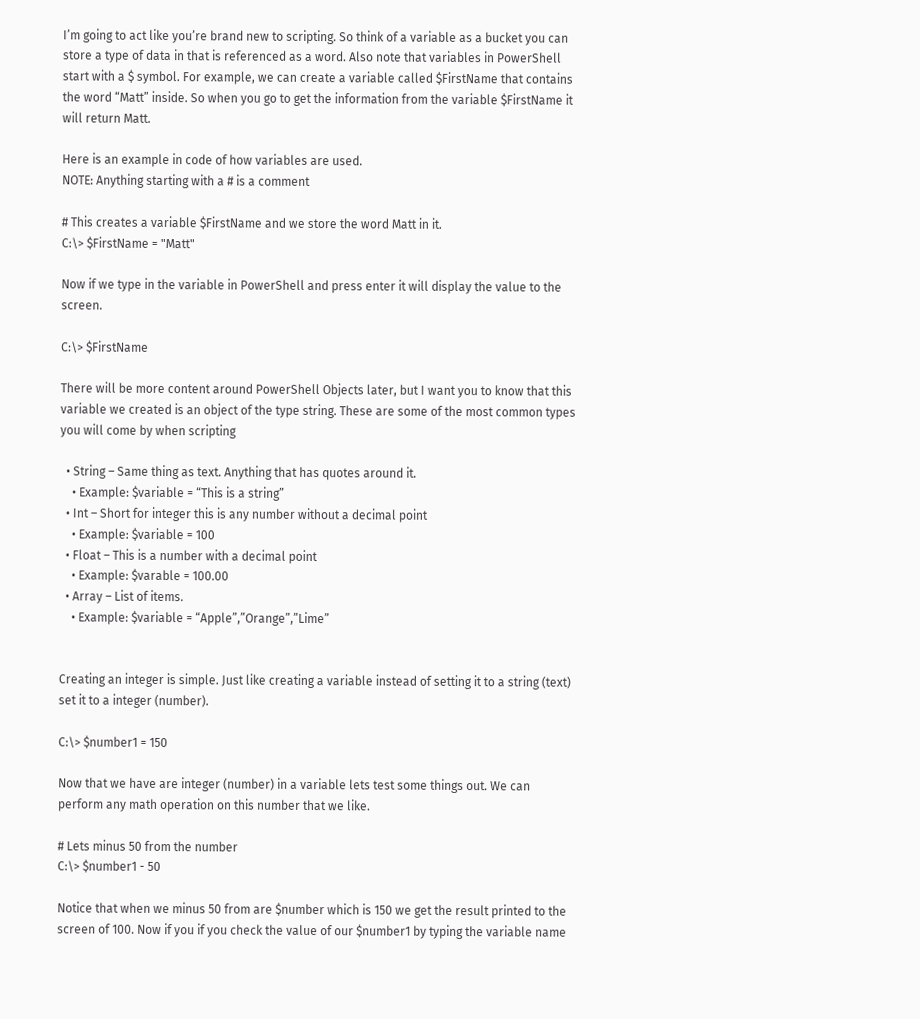I’m going to act like you’re brand new to scripting. So think of a variable as a bucket you can store a type of data in that is referenced as a word. Also note that variables in PowerShell start with a $ symbol. For example, we can create a variable called $FirstName that contains the word “Matt” inside. So when you go to get the information from the variable $FirstName it will return Matt.

Here is an example in code of how variables are used.
NOTE: Anything starting with a # is a comment

# This creates a variable $FirstName and we store the word Matt in it.
C:\> $FirstName = "Matt"

Now if we type in the variable in PowerShell and press enter it will display the value to the screen.

C:\> $FirstName

There will be more content around PowerShell Objects later, but I want you to know that this variable we created is an object of the type string. These are some of the most common types you will come by when scripting

  • String – Same thing as text. Anything that has quotes around it.
    • Example: $variable = “This is a string”
  • Int – Short for integer this is any number without a decimal point
    • Example: $variable = 100
  • Float – This is a number with a decimal point
    • Example: $varable = 100.00
  • Array – List of items.
    • Example: $variable = “Apple”,”Orange”,”Lime”


Creating an integer is simple. Just like creating a variable instead of setting it to a string (text) set it to a integer (number).

C:\> $number1 = 150

Now that we have are integer (number) in a variable lets test some things out. We can perform any math operation on this number that we like.

# Lets minus 50 from the number
C:\> $number1 - 50

Notice that when we minus 50 from are $number which is 150 we get the result printed to the screen of 100. Now if you if you check the value of our $number1 by typing the variable name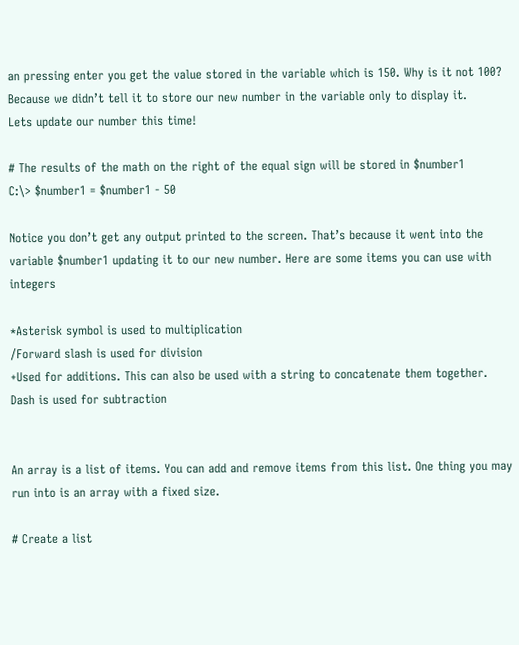an pressing enter you get the value stored in the variable which is 150. Why is it not 100? Because we didn’t tell it to store our new number in the variable only to display it.
Lets update our number this time!

# The results of the math on the right of the equal sign will be stored in $number1
C:\> $number1 = $number1 - 50

Notice you don’t get any output printed to the screen. That’s because it went into the variable $number1 updating it to our new number. Here are some items you can use with integers

*Asterisk symbol is used to multiplication
/Forward slash is used for division
+Used for additions. This can also be used with a string to concatenate them together.
Dash is used for subtraction


An array is a list of items. You can add and remove items from this list. One thing you may run into is an array with a fixed size.

# Create a list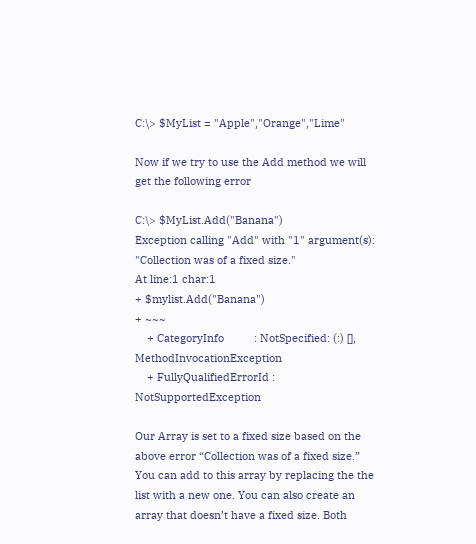C:\> $MyList = "Apple","Orange","Lime"

Now if we try to use the Add method we will get the following error

C:\> $MyList.Add("Banana")
Exception calling "Add" with "1" argument(s): "Collection was of a fixed size."
At line:1 char:1
+ $mylist.Add("Banana")
+ ~~~
    + CategoryInfo          : NotSpecified: (:) [], MethodInvocationException
    + FullyQualifiedErrorId : NotSupportedException

Our Array is set to a fixed size based on the above error “Collection was of a fixed size.” You can add to this array by replacing the the list with a new one. You can also create an array that doesn’t have a fixed size. Both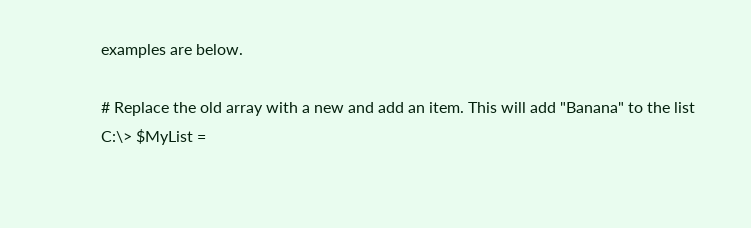examples are below.

# Replace the old array with a new and add an item. This will add "Banana" to the list
C:\> $MyList =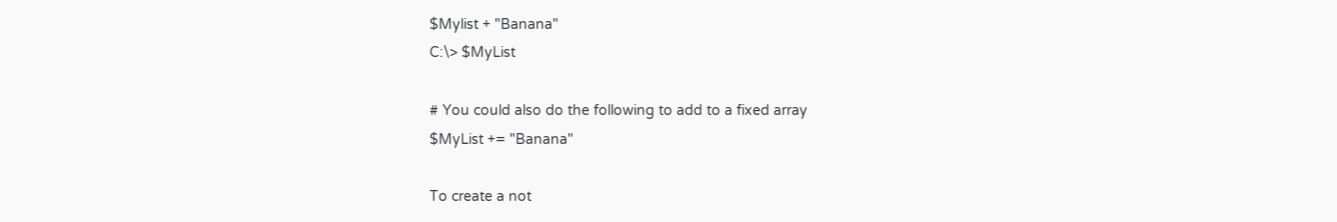$Mylist + "Banana"
C:\> $MyList

# You could also do the following to add to a fixed array
$MyList += "Banana"

To create a not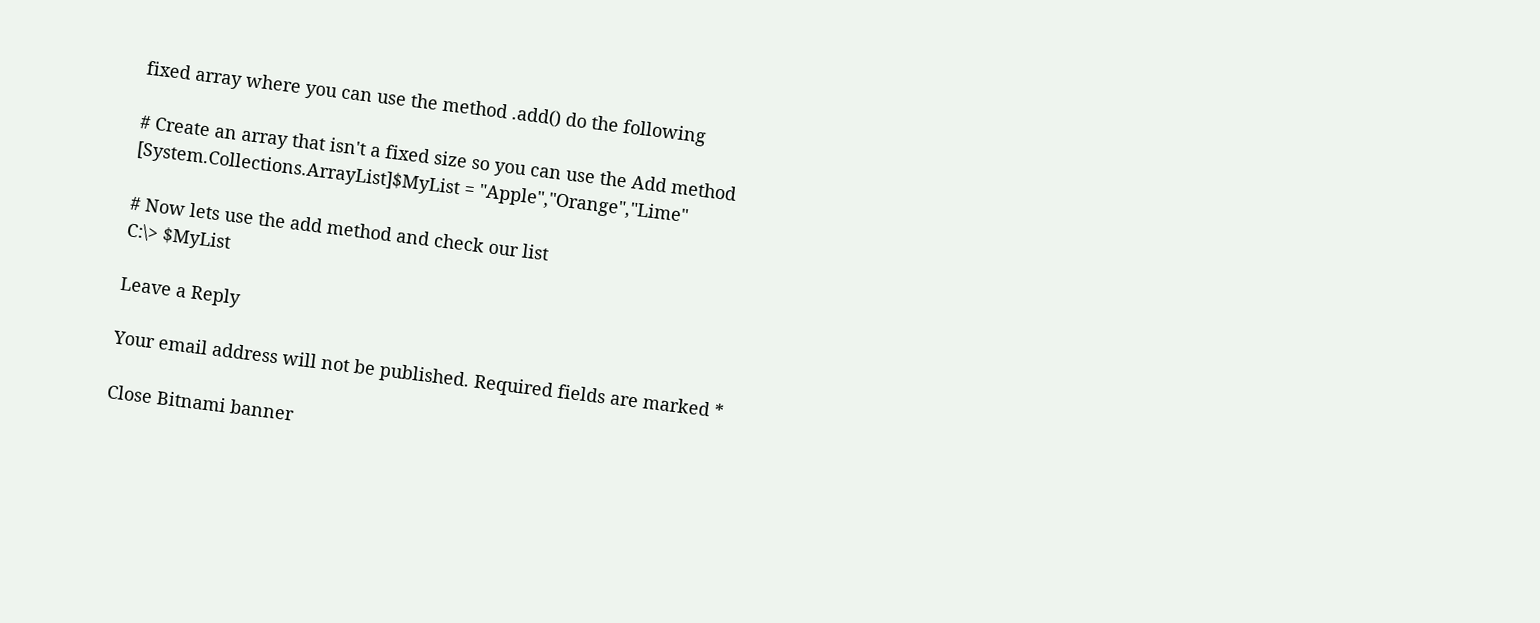fixed array where you can use the method .add() do the following

# Create an array that isn't a fixed size so you can use the Add method
[System.Collections.ArrayList]$MyList = "Apple","Orange","Lime"

# Now lets use the add method and check our list
C:\> $MyList

Leave a Reply

Your email address will not be published. Required fields are marked *

Close Bitnami banner